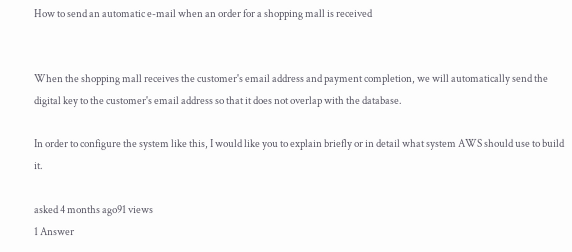How to send an automatic e-mail when an order for a shopping mall is received


When the shopping mall receives the customer's email address and payment completion, we will automatically send the digital key to the customer's email address so that it does not overlap with the database.

In order to configure the system like this, I would like you to explain briefly or in detail what system AWS should use to build it.

asked 4 months ago91 views
1 Answer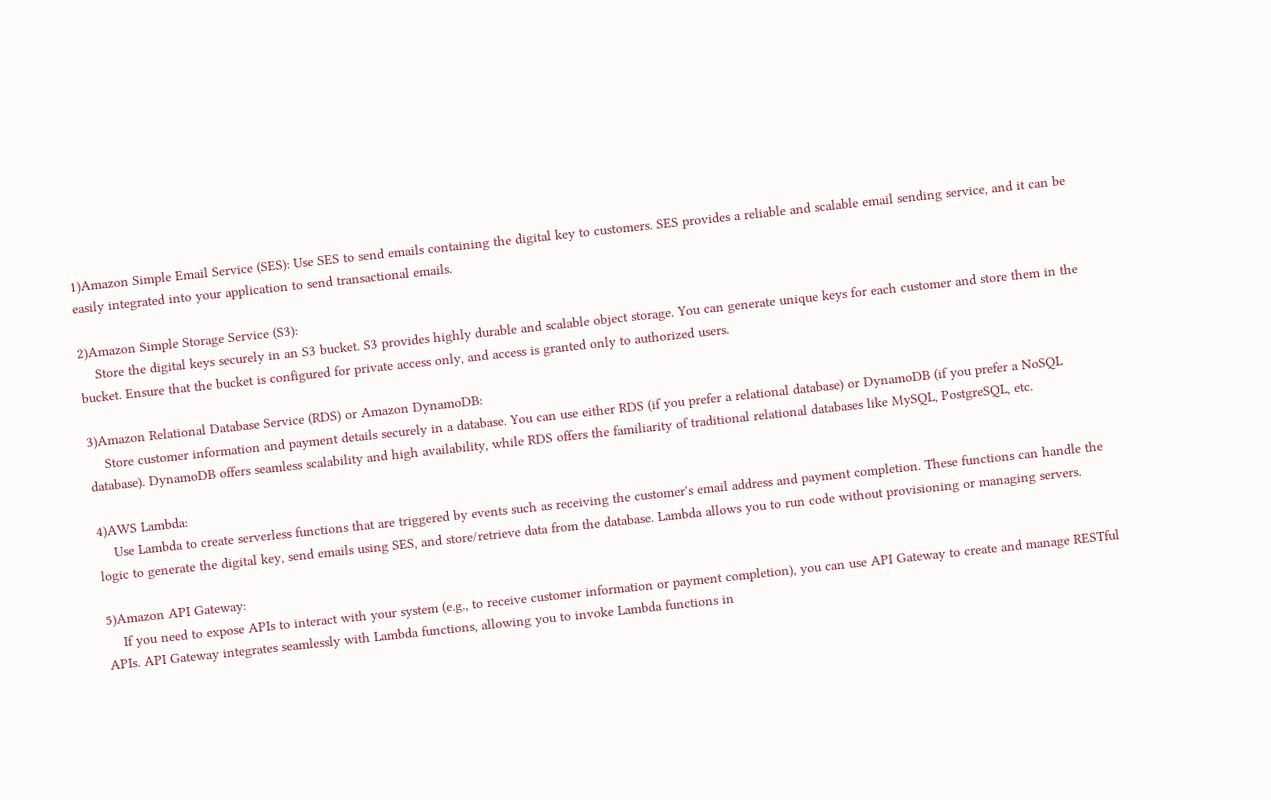1)Amazon Simple Email Service (SES): Use SES to send emails containing the digital key to customers. SES provides a reliable and scalable email sending service, and it can be easily integrated into your application to send transactional emails.

2)Amazon Simple Storage Service (S3):
    Store the digital keys securely in an S3 bucket. S3 provides highly durable and scalable object storage. You can generate unique keys for each customer and store them in the bucket. Ensure that the bucket is configured for private access only, and access is granted only to authorized users.

3)Amazon Relational Database Service (RDS) or Amazon DynamoDB:
    Store customer information and payment details securely in a database. You can use either RDS (if you prefer a relational database) or DynamoDB (if you prefer a NoSQL database). DynamoDB offers seamless scalability and high availability, while RDS offers the familiarity of traditional relational databases like MySQL, PostgreSQL, etc.

4)AWS Lambda:
    Use Lambda to create serverless functions that are triggered by events such as receiving the customer's email address and payment completion. These functions can handle the logic to generate the digital key, send emails using SES, and store/retrieve data from the database. Lambda allows you to run code without provisioning or managing servers.

5)Amazon API Gateway:
    If you need to expose APIs to interact with your system (e.g., to receive customer information or payment completion), you can use API Gateway to create and manage RESTful APIs. API Gateway integrates seamlessly with Lambda functions, allowing you to invoke Lambda functions in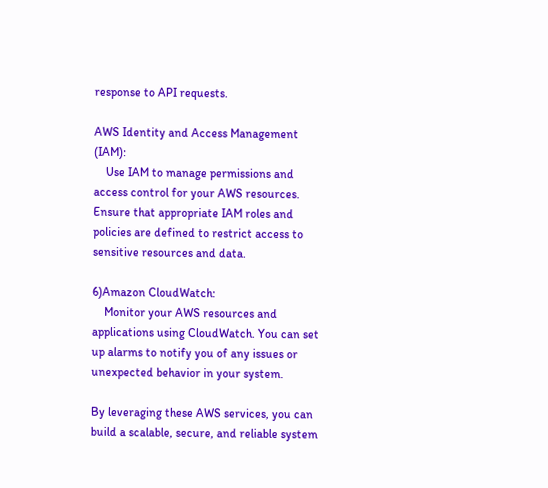response to API requests.

AWS Identity and Access Management (IAM):
    Use IAM to manage permissions and access control for your AWS resources. Ensure that appropriate IAM roles and policies are defined to restrict access to sensitive resources and data.

6)Amazon CloudWatch:
    Monitor your AWS resources and applications using CloudWatch. You can set up alarms to notify you of any issues or unexpected behavior in your system.

By leveraging these AWS services, you can build a scalable, secure, and reliable system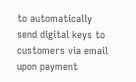to automatically send digital keys to customers via email upon payment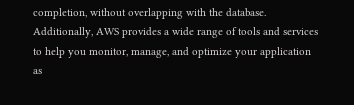completion, without overlapping with the database. Additionally, AWS provides a wide range of tools and services to help you monitor, manage, and optimize your application as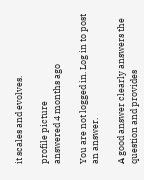it scales and evolves.

profile picture
answered 4 months ago

You are not logged in. Log in to post an answer.

A good answer clearly answers the question and provides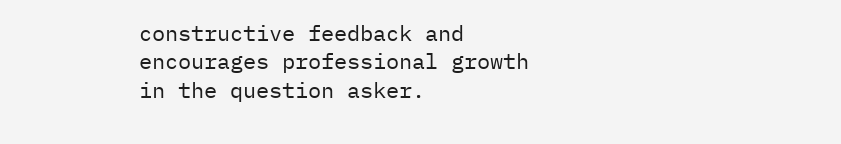constructive feedback and encourages professional growth in the question asker.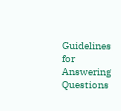Guidelines for Answering Questions